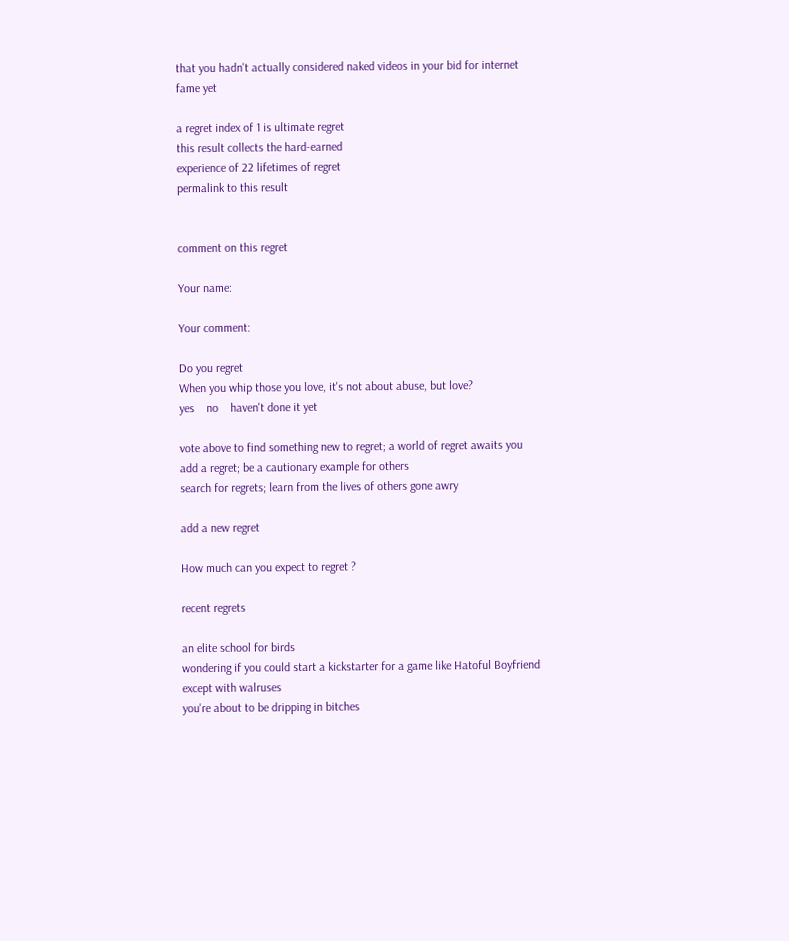that you hadn't actually considered naked videos in your bid for internet fame yet

a regret index of 1 is ultimate regret
this result collects the hard-earned
experience of 22 lifetimes of regret
permalink to this result


comment on this regret

Your name:

Your comment:

Do you regret
When you whip those you love, it's not about abuse, but love?
yes    no    haven't done it yet

vote above to find something new to regret; a world of regret awaits you
add a regret; be a cautionary example for others
search for regrets; learn from the lives of others gone awry

add a new regret

How much can you expect to regret ?

recent regrets

an elite school for birds
wondering if you could start a kickstarter for a game like Hatoful Boyfriend except with walruses
you're about to be dripping in bitches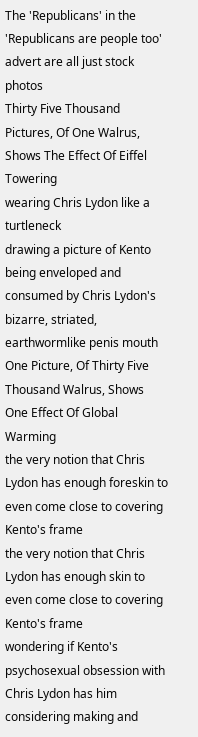The 'Republicans' in the 'Republicans are people too' advert are all just stock photos
Thirty Five Thousand Pictures, Of One Walrus, Shows The Effect Of Eiffel Towering
wearing Chris Lydon like a turtleneck
drawing a picture of Kento being enveloped and consumed by Chris Lydon's bizarre, striated, earthwormlike penis mouth
One Picture, Of Thirty Five Thousand Walrus, Shows One Effect Of Global Warming
the very notion that Chris Lydon has enough foreskin to even come close to covering Kento's frame
the very notion that Chris Lydon has enough skin to even come close to covering Kento's frame
wondering if Kento's psychosexual obsession with Chris Lydon has him considering making and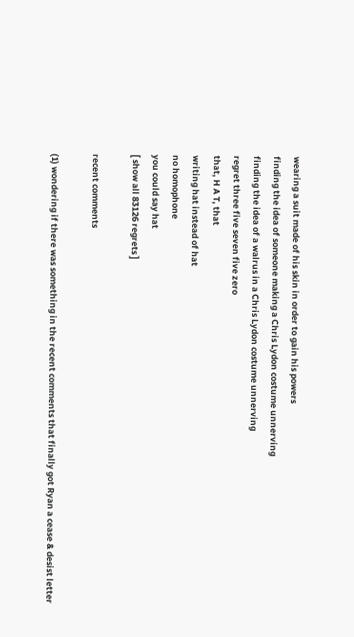wearing a suit made of his skin in order to gain his powers
finding the idea of someone making a Chris Lydon costume unnerving
finding the idea of a walrus in a Chris Lydon costume unnerving
regret three five seven five zero
that, H A T, that
writing hat instead of hat
no homophone
you could say hat
[ show all 83126 regrets ]

recent comments

(1) wondering if there was something in the recent comments that finally got Ryan a cease & desist letter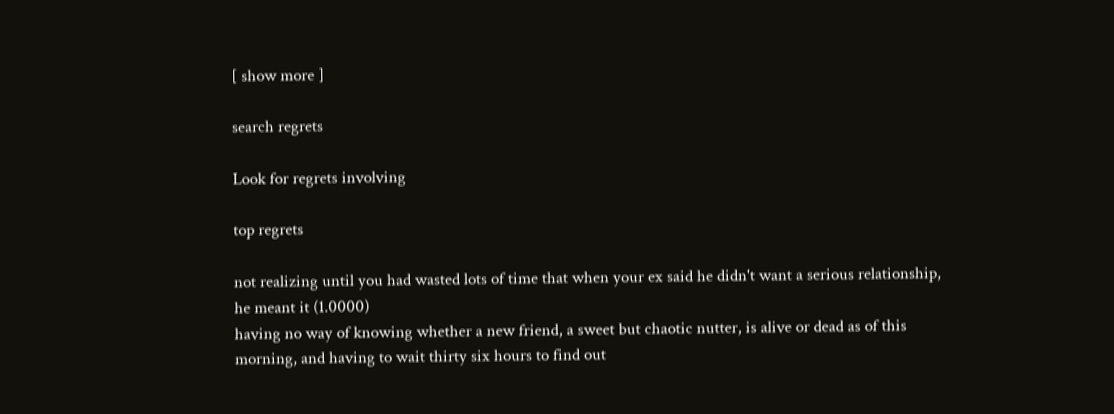[ show more ]

search regrets

Look for regrets involving

top regrets

not realizing until you had wasted lots of time that when your ex said he didn't want a serious relationship, he meant it (1.0000)
having no way of knowing whether a new friend, a sweet but chaotic nutter, is alive or dead as of this morning, and having to wait thirty six hours to find out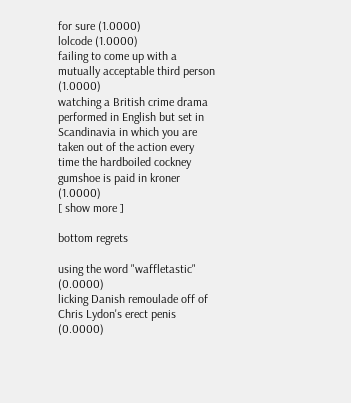for sure (1.0000)
lolcode (1.0000)
failing to come up with a mutually acceptable third person (1.0000)
watching a British crime drama performed in English but set in Scandinavia in which you are taken out of the action every time the hardboiled cockney gumshoe is paid in kroner (1.0000)
[ show more ]

bottom regrets

using the word "waffletastic" (0.0000)
licking Danish remoulade off of Chris Lydon's erect penis (0.0000)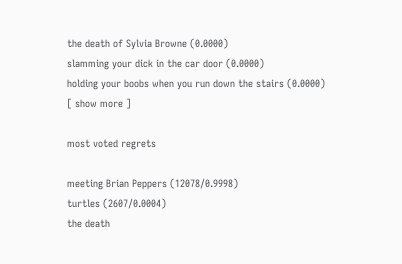the death of Sylvia Browne (0.0000)
slamming your dick in the car door (0.0000)
holding your boobs when you run down the stairs (0.0000)
[ show more ]

most voted regrets

meeting Brian Peppers (12078/0.9998)
turtles (2607/0.0004)
the death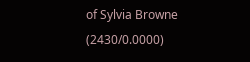of Sylvia Browne (2430/0.0000)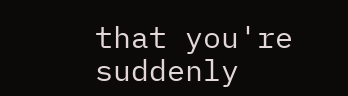that you're suddenly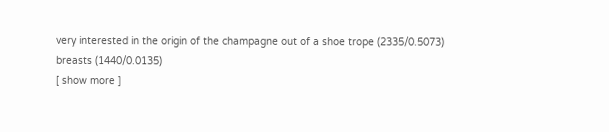very interested in the origin of the champagne out of a shoe trope (2335/0.5073)
breasts (1440/0.0135)
[ show more ]